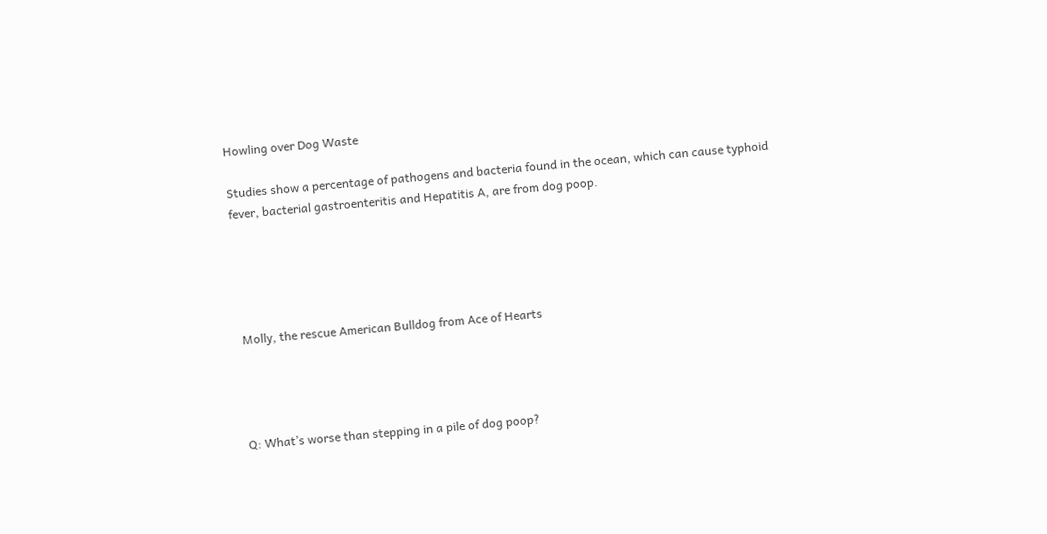Howling over Dog Waste

Studies show a percentage of pathogens and bacteria found in the ocean, which can cause typhoid fever, bacterial gastroenteritis and Hepatitis A, are from dog poop.





 Molly, the rescue American Bulldog from Ace of Hearts




Q: What’s worse than stepping in a pile of dog poop?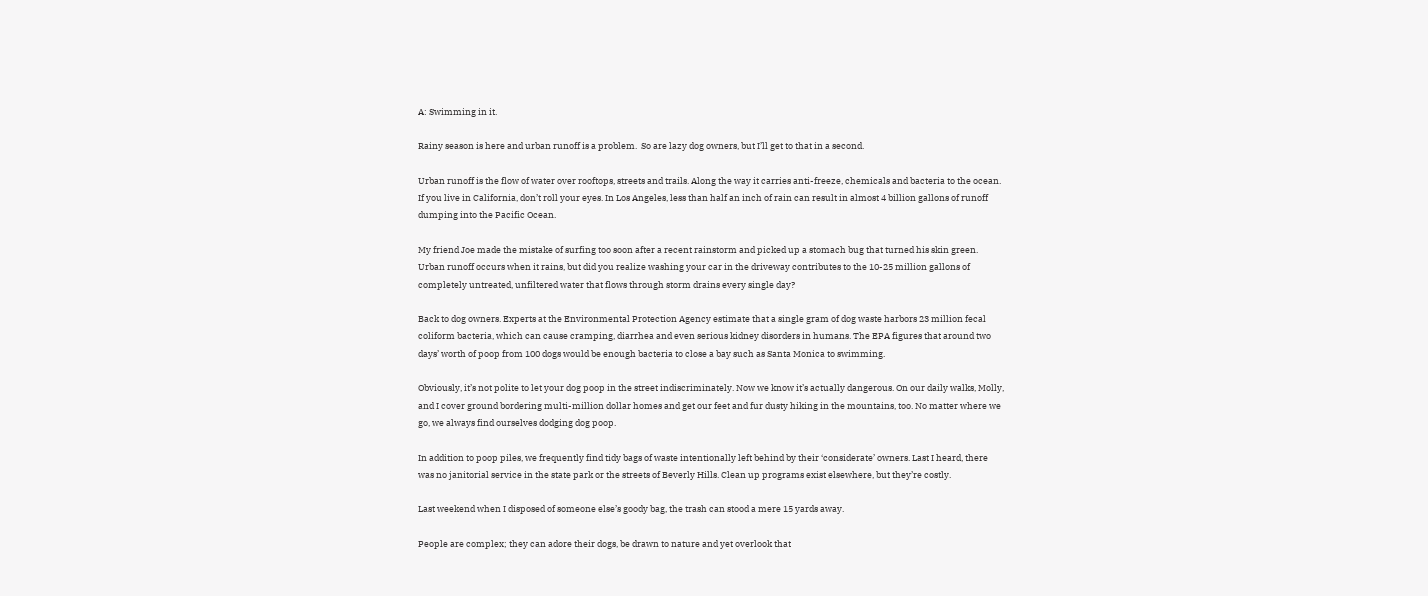A: Swimming in it.

Rainy season is here and urban runoff is a problem.  So are lazy dog owners, but I’ll get to that in a second.

Urban runoff is the flow of water over rooftops, streets and trails. Along the way it carries anti-freeze, chemicals and bacteria to the ocean. If you live in California, don’t roll your eyes. In Los Angeles, less than half an inch of rain can result in almost 4 billion gallons of runoff dumping into the Pacific Ocean.

My friend Joe made the mistake of surfing too soon after a recent rainstorm and picked up a stomach bug that turned his skin green. Urban runoff occurs when it rains, but did you realize washing your car in the driveway contributes to the 10-25 million gallons of completely untreated, unfiltered water that flows through storm drains every single day?

Back to dog owners. Experts at the Environmental Protection Agency estimate that a single gram of dog waste harbors 23 million fecal coliform bacteria, which can cause cramping, diarrhea and even serious kidney disorders in humans. The EPA figures that around two days’ worth of poop from 100 dogs would be enough bacteria to close a bay such as Santa Monica to swimming.

Obviously, it’s not polite to let your dog poop in the street indiscriminately. Now we know it’s actually dangerous. On our daily walks, Molly, and I cover ground bordering multi-million dollar homes and get our feet and fur dusty hiking in the mountains, too. No matter where we go, we always find ourselves dodging dog poop.

In addition to poop piles, we frequently find tidy bags of waste intentionally left behind by their ‘considerate’ owners. Last I heard, there was no janitorial service in the state park or the streets of Beverly Hills. Clean up programs exist elsewhere, but they’re costly.

Last weekend when I disposed of someone else’s goody bag, the trash can stood a mere 15 yards away.

People are complex; they can adore their dogs, be drawn to nature and yet overlook that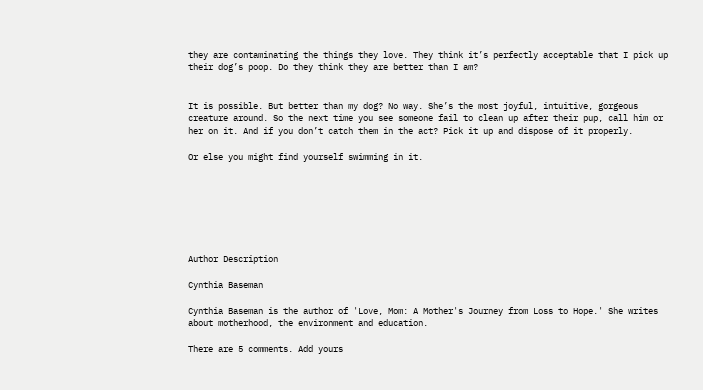they are contaminating the things they love. They think it’s perfectly acceptable that I pick up their dog’s poop. Do they think they are better than I am?


It is possible. But better than my dog? No way. She’s the most joyful, intuitive, gorgeous creature around. So the next time you see someone fail to clean up after their pup, call him or her on it. And if you don’t catch them in the act? Pick it up and dispose of it properly.

Or else you might find yourself swimming in it.







Author Description

Cynthia Baseman

Cynthia Baseman is the author of 'Love, Mom: A Mother's Journey from Loss to Hope.' She writes about motherhood, the environment and education.

There are 5 comments. Add yours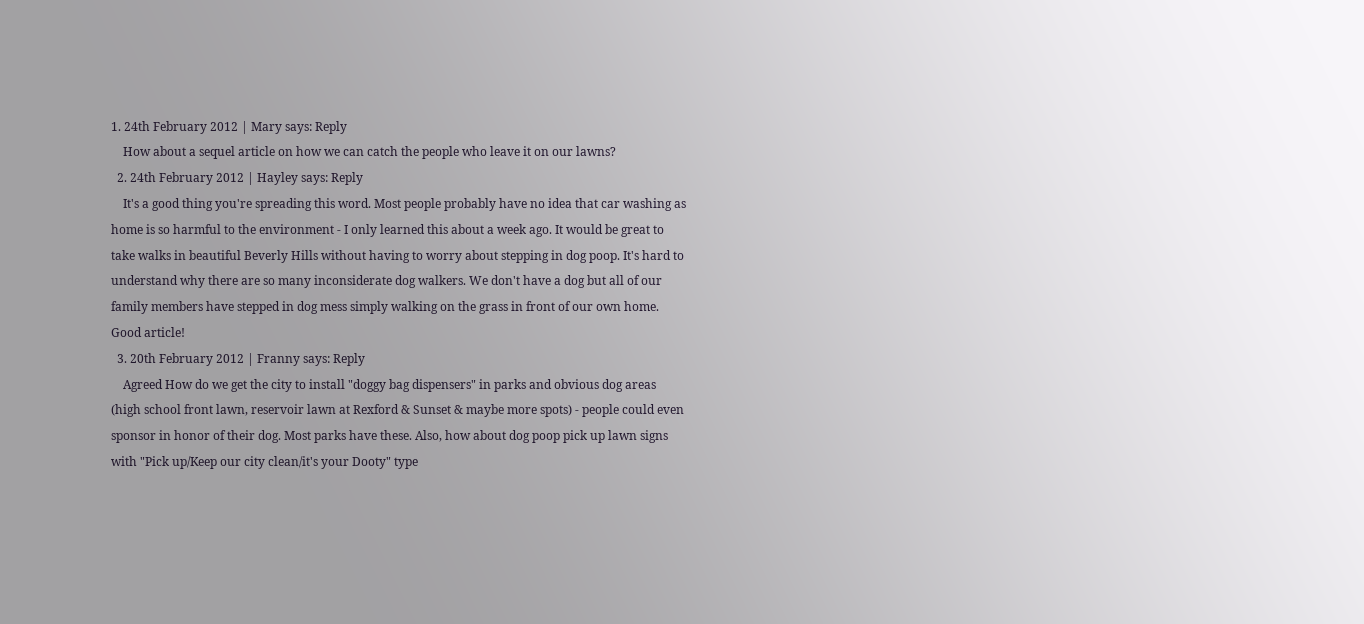1. 24th February 2012 | Mary says: Reply
    How about a sequel article on how we can catch the people who leave it on our lawns?
  2. 24th February 2012 | Hayley says: Reply
    It's a good thing you're spreading this word. Most people probably have no idea that car washing as home is so harmful to the environment - I only learned this about a week ago. It would be great to take walks in beautiful Beverly Hills without having to worry about stepping in dog poop. It's hard to understand why there are so many inconsiderate dog walkers. We don't have a dog but all of our family members have stepped in dog mess simply walking on the grass in front of our own home. Good article!
  3. 20th February 2012 | Franny says: Reply
    Agreed How do we get the city to install "doggy bag dispensers" in parks and obvious dog areas (high school front lawn, reservoir lawn at Rexford & Sunset & maybe more spots) - people could even sponsor in honor of their dog. Most parks have these. Also, how about dog poop pick up lawn signs with "Pick up/Keep our city clean/it's your Dooty" type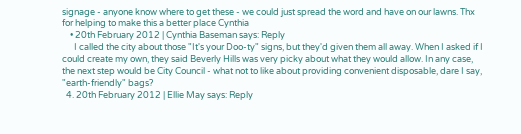signage - anyone know where to get these - we could just spread the word and have on our lawns. Thx for helping to make this a better place Cynthia
    • 20th February 2012 | Cynthia Baseman says: Reply
      I called the city about those "It's your Doo-ty" signs, but they'd given them all away. When I asked if I could create my own, they said Beverly Hills was very picky about what they would allow. In any case, the next step would be City Council - what not to like about providing convenient disposable, dare I say, "earth-friendly" bags?
  4. 20th February 2012 | Ellie May says: Reply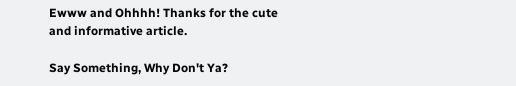Ewww and Ohhhh! Thanks for the cute and informative article.

Say Something, Why Don't Ya?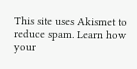This site uses Akismet to reduce spam. Learn how your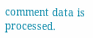comment data is processed.